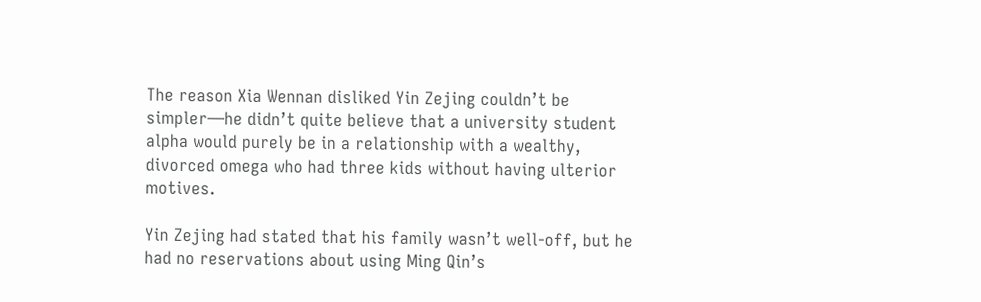The reason Xia Wennan disliked Yin Zejing couldn’t be simpler—he didn’t quite believe that a university student alpha would purely be in a relationship with a wealthy, divorced omega who had three kids without having ulterior motives.

Yin Zejing had stated that his family wasn’t well-off, but he had no reservations about using Ming Qin’s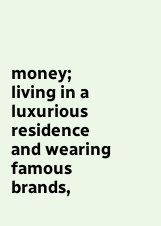money; living in a luxurious residence and wearing famous brands,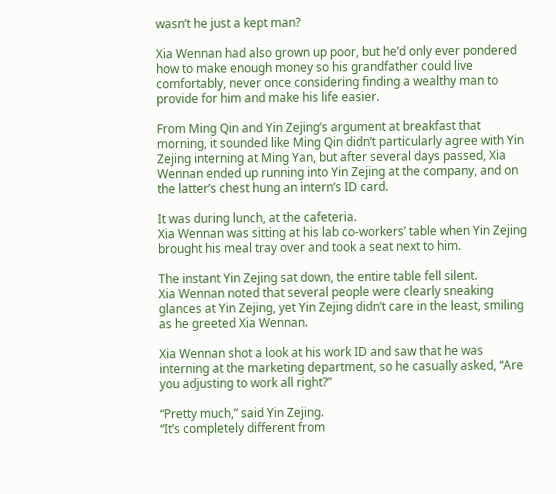wasn’t he just a kept man?

Xia Wennan had also grown up poor, but he’d only ever pondered how to make enough money so his grandfather could live comfortably, never once considering finding a wealthy man to provide for him and make his life easier.

From Ming Qin and Yin Zejing’s argument at breakfast that morning, it sounded like Ming Qin didn’t particularly agree with Yin Zejing interning at Ming Yan, but after several days passed, Xia Wennan ended up running into Yin Zejing at the company, and on the latter’s chest hung an intern’s ID card.

It was during lunch, at the cafeteria.
Xia Wennan was sitting at his lab co-workers’ table when Yin Zejing brought his meal tray over and took a seat next to him.

The instant Yin Zejing sat down, the entire table fell silent.
Xia Wennan noted that several people were clearly sneaking glances at Yin Zejing, yet Yin Zejing didn’t care in the least, smiling as he greeted Xia Wennan.

Xia Wennan shot a look at his work ID and saw that he was interning at the marketing department, so he casually asked, “Are you adjusting to work all right?”

“Pretty much,” said Yin Zejing.
“It’s completely different from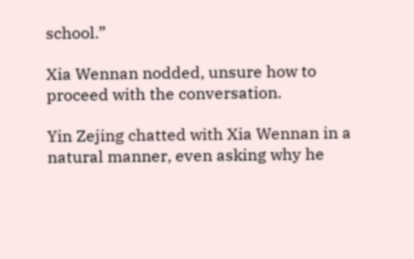school.”

Xia Wennan nodded, unsure how to proceed with the conversation.

Yin Zejing chatted with Xia Wennan in a natural manner, even asking why he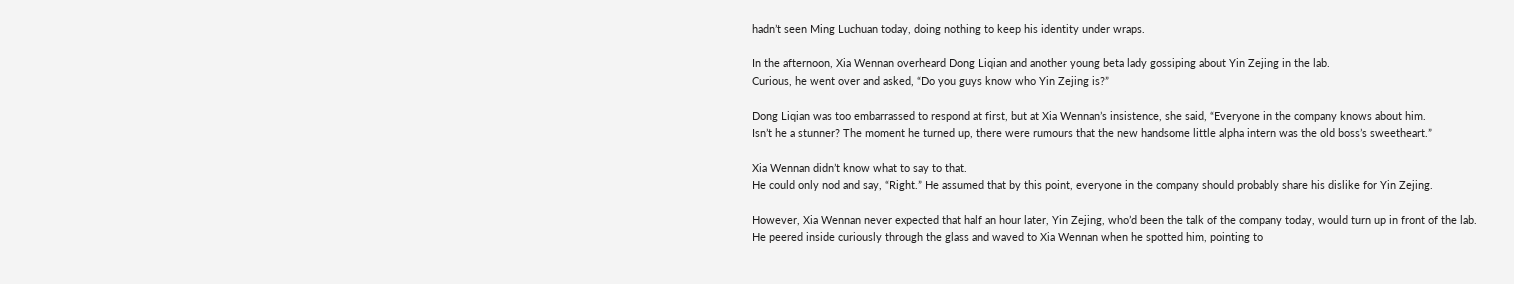hadn’t seen Ming Luchuan today, doing nothing to keep his identity under wraps.

In the afternoon, Xia Wennan overheard Dong Liqian and another young beta lady gossiping about Yin Zejing in the lab.
Curious, he went over and asked, “Do you guys know who Yin Zejing is?”

Dong Liqian was too embarrassed to respond at first, but at Xia Wennan’s insistence, she said, “Everyone in the company knows about him.
Isn’t he a stunner? The moment he turned up, there were rumours that the new handsome little alpha intern was the old boss’s sweetheart.”

Xia Wennan didn’t know what to say to that.
He could only nod and say, “Right.” He assumed that by this point, everyone in the company should probably share his dislike for Yin Zejing.

However, Xia Wennan never expected that half an hour later, Yin Zejing, who’d been the talk of the company today, would turn up in front of the lab.
He peered inside curiously through the glass and waved to Xia Wennan when he spotted him, pointing to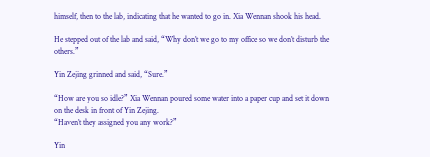himself, then to the lab, indicating that he wanted to go in. Xia Wennan shook his head.

He stepped out of the lab and said, “Why don’t we go to my office so we don’t disturb the others.”

Yin Zejing grinned and said, “Sure.”

“How are you so idle?” Xia Wennan poured some water into a paper cup and set it down on the desk in front of Yin Zejing.
“Haven’t they assigned you any work?”

Yin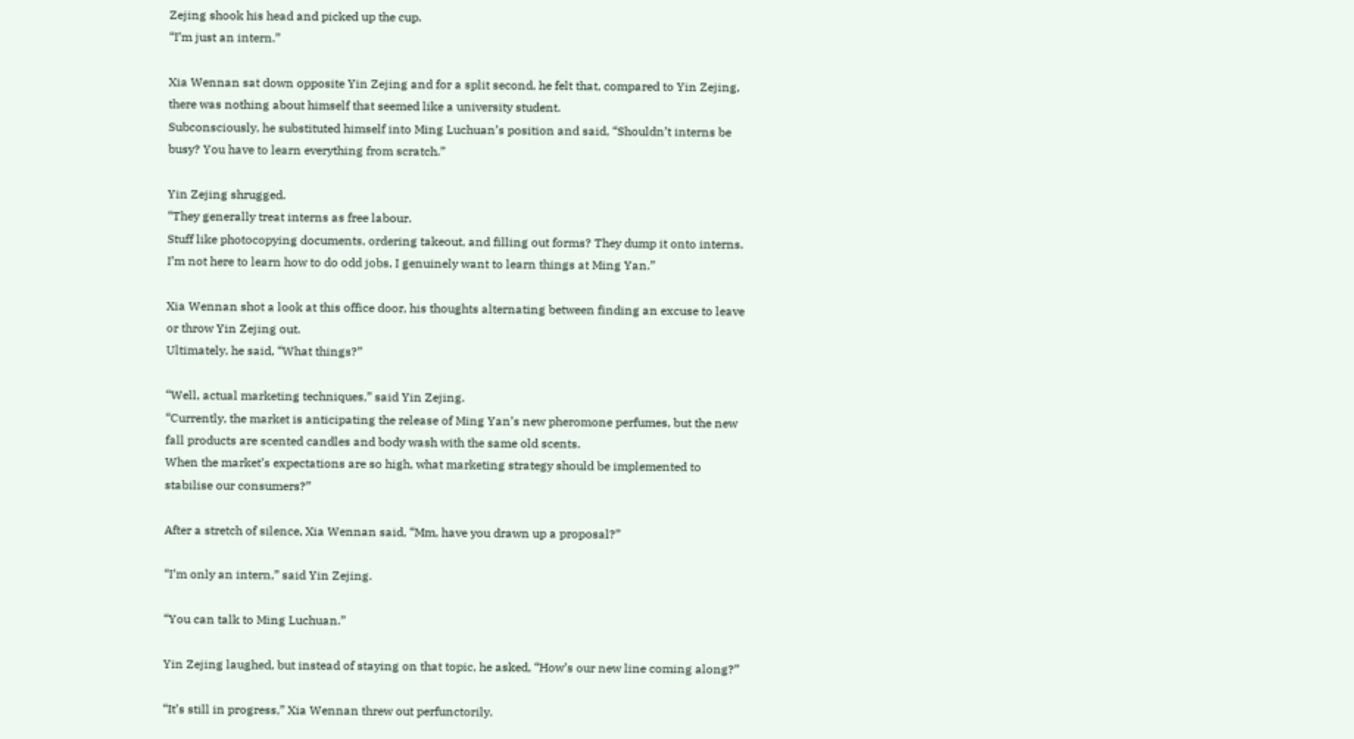Zejing shook his head and picked up the cup.
“I’m just an intern.”

Xia Wennan sat down opposite Yin Zejing and for a split second, he felt that, compared to Yin Zejing, there was nothing about himself that seemed like a university student.
Subconsciously, he substituted himself into Ming Luchuan’s position and said, “Shouldn’t interns be busy? You have to learn everything from scratch.”

Yin Zejing shrugged.
“They generally treat interns as free labour.
Stuff like photocopying documents, ordering takeout, and filling out forms? They dump it onto interns.
I’m not here to learn how to do odd jobs, I genuinely want to learn things at Ming Yan.”

Xia Wennan shot a look at this office door, his thoughts alternating between finding an excuse to leave or throw Yin Zejing out.
Ultimately, he said, “What things?”

“Well, actual marketing techniques,” said Yin Zejing.
“Currently, the market is anticipating the release of Ming Yan’s new pheromone perfumes, but the new fall products are scented candles and body wash with the same old scents.
When the market’s expectations are so high, what marketing strategy should be implemented to stabilise our consumers?”

After a stretch of silence, Xia Wennan said, “Mm, have you drawn up a proposal?”

“I’m only an intern,” said Yin Zejing.

“You can talk to Ming Luchuan.”

Yin Zejing laughed, but instead of staying on that topic, he asked, “How’s our new line coming along?”

“It’s still in progress,” Xia Wennan threw out perfunctorily.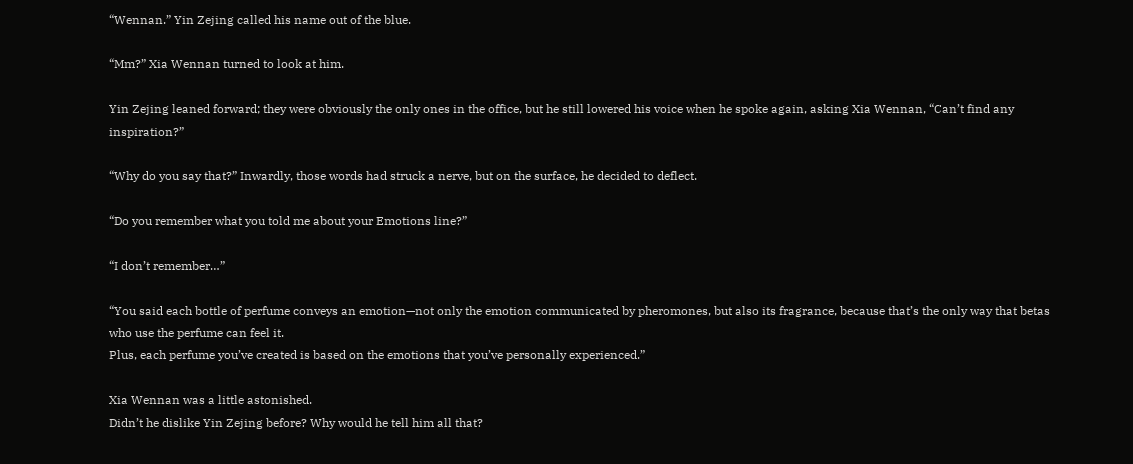“Wennan.” Yin Zejing called his name out of the blue.

“Mm?” Xia Wennan turned to look at him.

Yin Zejing leaned forward; they were obviously the only ones in the office, but he still lowered his voice when he spoke again, asking Xia Wennan, “Can’t find any inspiration?”

“Why do you say that?” Inwardly, those words had struck a nerve, but on the surface, he decided to deflect.

“Do you remember what you told me about your Emotions line?”

“I don’t remember…”

“You said each bottle of perfume conveys an emotion—not only the emotion communicated by pheromones, but also its fragrance, because that’s the only way that betas who use the perfume can feel it.
Plus, each perfume you’ve created is based on the emotions that you’ve personally experienced.”

Xia Wennan was a little astonished.
Didn’t he dislike Yin Zejing before? Why would he tell him all that?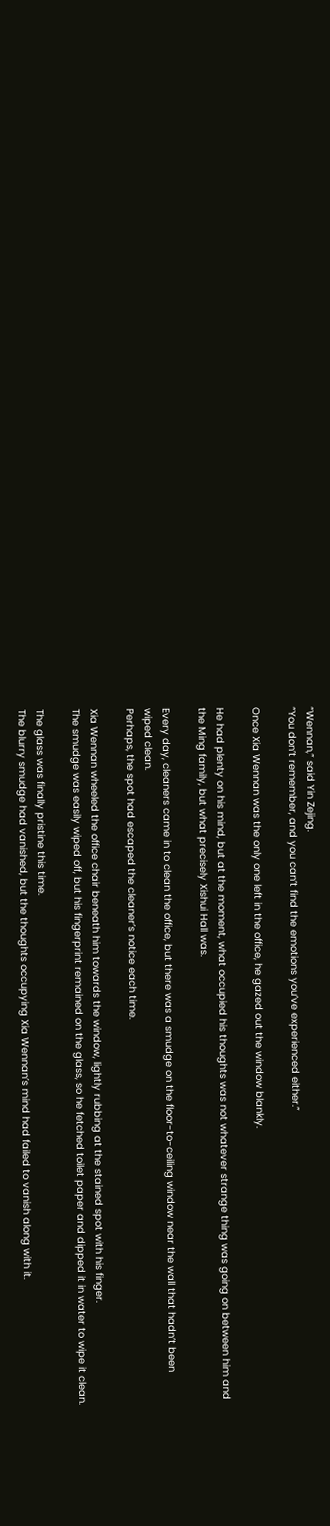“Wennan,” said Yin Zejing.
“You don’t remember, and you can’t find the emotions you’ve experienced either.”

Once Xia Wennan was the only one left in the office, he gazed out the window blankly.

He had plenty on his mind, but at the moment, what occupied his thoughts was not whatever strange thing was going on between him and the Ming family, but what precisely Xishui Hall was.

Every day, cleaners came in to clean the office, but there was a smudge on the floor-to-ceiling window near the wall that hadn’t been wiped clean.
Perhaps, the spot had escaped the cleaner’s notice each time.

Xia Wennan wheeled the office chair beneath him towards the window, lightly rubbing at the stained spot with his finger.
The smudge was easily wiped off, but his fingerprint remained on the glass, so he fetched toilet paper and dipped it in water to wipe it clean.

The glass was finally pristine this time.
The blurry smudge had vanished, but the thoughts occupying Xia Wennan’s mind had failed to vanish along with it.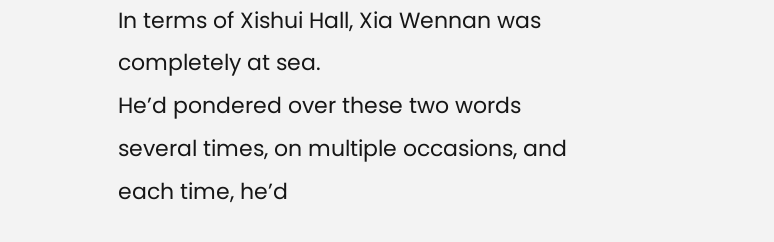In terms of Xishui Hall, Xia Wennan was completely at sea.
He’d pondered over these two words several times, on multiple occasions, and each time, he’d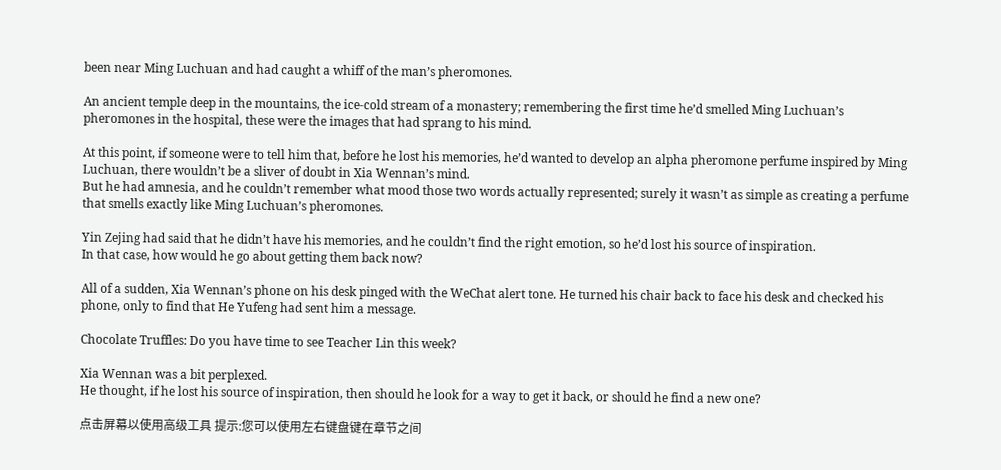been near Ming Luchuan and had caught a whiff of the man’s pheromones.

An ancient temple deep in the mountains, the ice-cold stream of a monastery; remembering the first time he’d smelled Ming Luchuan’s pheromones in the hospital, these were the images that had sprang to his mind.

At this point, if someone were to tell him that, before he lost his memories, he’d wanted to develop an alpha pheromone perfume inspired by Ming Luchuan, there wouldn’t be a sliver of doubt in Xia Wennan’s mind.
But he had amnesia, and he couldn’t remember what mood those two words actually represented; surely it wasn’t as simple as creating a perfume that smells exactly like Ming Luchuan’s pheromones.

Yin Zejing had said that he didn’t have his memories, and he couldn’t find the right emotion, so he’d lost his source of inspiration.
In that case, how would he go about getting them back now?

All of a sudden, Xia Wennan’s phone on his desk pinged with the WeChat alert tone. He turned his chair back to face his desk and checked his phone, only to find that He Yufeng had sent him a message.

Chocolate Truffles: Do you have time to see Teacher Lin this week?

Xia Wennan was a bit perplexed.
He thought, if he lost his source of inspiration, then should he look for a way to get it back, or should he find a new one?

点击屏幕以使用高级工具 提示:您可以使用左右键盘键在章节之间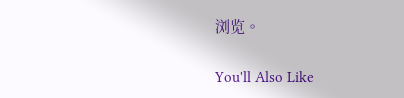浏览。

You'll Also Like